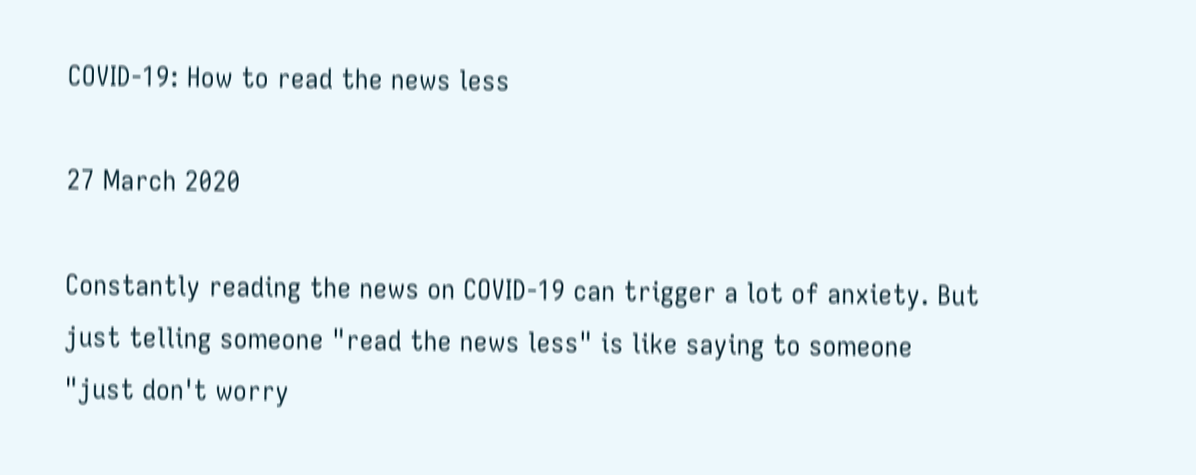COVID-19: How to read the news less

27 March 2020

Constantly reading the news on COVID-19 can trigger a lot of anxiety. But just telling someone "read the news less" is like saying to someone "just don't worry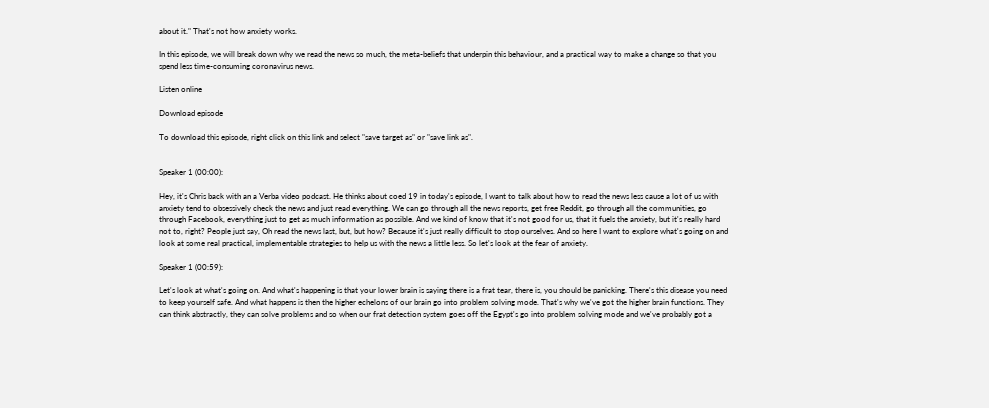about it." That's not how anxiety works.

In this episode, we will break down why we read the news so much, the meta-beliefs that underpin this behaviour, and a practical way to make a change so that you spend less time-consuming coronavirus news.

Listen online

Download episode

To download this episode, right click on this link and select "save target as" or "save link as".


Speaker 1 (00:00):

Hey, it's Chris back with an a Verba video podcast. He thinks about coed 19 in today's episode, I want to talk about how to read the news less cause a lot of us with anxiety tend to obsessively check the news and just read everything. We can go through all the news reports, get free Reddit, go through all the communities, go through Facebook, everything just to get as much information as possible. And we kind of know that it's not good for us, that it fuels the anxiety, but it's really hard not to, right? People just say, Oh read the news last, but, but how? Because it's just really difficult to stop ourselves. And so here I want to explore what's going on and look at some real practical, implementable strategies to help us with the news a little less. So let's look at the fear of anxiety.

Speaker 1 (00:59):

Let's look at what's going on. And what's happening is that your lower brain is saying there is a frat tear, there is, you should be panicking. There's this disease you need to keep yourself safe. And what happens is then the higher echelons of our brain go into problem solving mode. That's why we've got the higher brain functions. They can think abstractly, they can solve problems and so when our frat detection system goes off the Egypt's go into problem solving mode and we've probably got a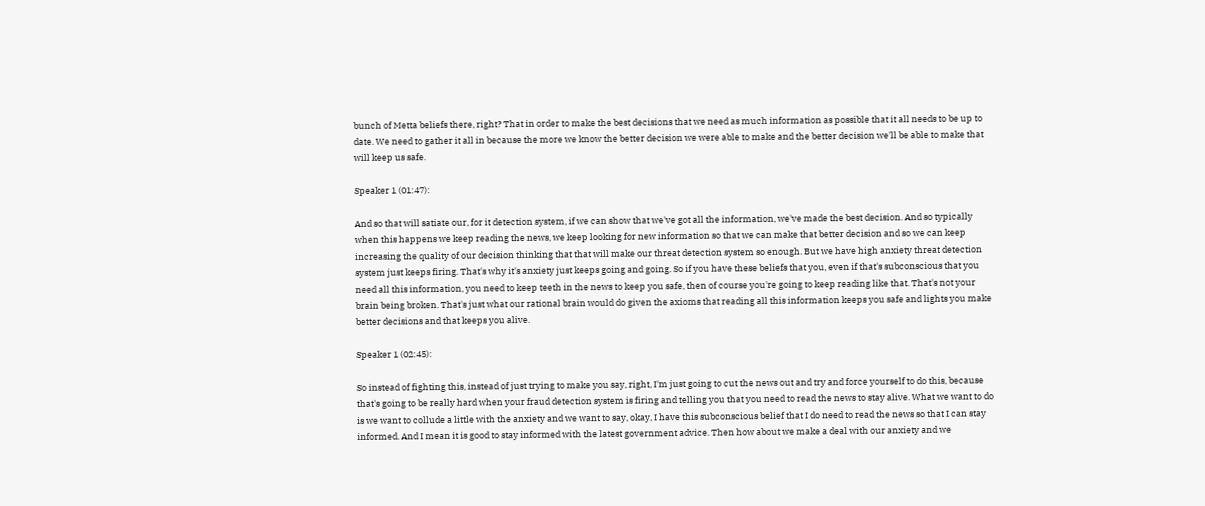bunch of Metta beliefs there, right? That in order to make the best decisions that we need as much information as possible that it all needs to be up to date. We need to gather it all in because the more we know the better decision we were able to make and the better decision we'll be able to make that will keep us safe.

Speaker 1 (01:47):

And so that will satiate our, for it detection system, if we can show that we've got all the information, we've made the best decision. And so typically when this happens we keep reading the news, we keep looking for new information so that we can make that better decision and so we can keep increasing the quality of our decision thinking that that will make our threat detection system so enough. But we have high anxiety threat detection system just keeps firing. That's why it's anxiety just keeps going and going. So if you have these beliefs that you, even if that's subconscious that you need all this information, you need to keep teeth in the news to keep you safe, then of course you're going to keep reading like that. That's not your brain being broken. That's just what our rational brain would do given the axioms that reading all this information keeps you safe and lights you make better decisions and that keeps you alive.

Speaker 1 (02:45):

So instead of fighting this, instead of just trying to make you say, right, I'm just going to cut the news out and try and force yourself to do this, because that's going to be really hard when your fraud detection system is firing and telling you that you need to read the news to stay alive. What we want to do is we want to collude a little with the anxiety and we want to say, okay, I have this subconscious belief that I do need to read the news so that I can stay informed. And I mean it is good to stay informed with the latest government advice. Then how about we make a deal with our anxiety and we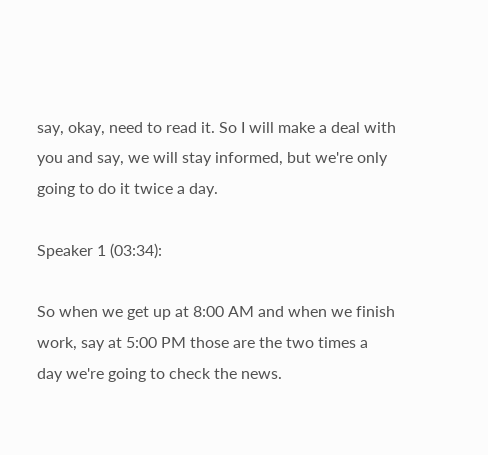say, okay, need to read it. So I will make a deal with you and say, we will stay informed, but we're only going to do it twice a day.

Speaker 1 (03:34):

So when we get up at 8:00 AM and when we finish work, say at 5:00 PM those are the two times a day we're going to check the news.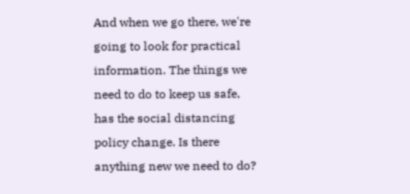And when we go there, we're going to look for practical information. The things we need to do to keep us safe, has the social distancing policy change. Is there anything new we need to do?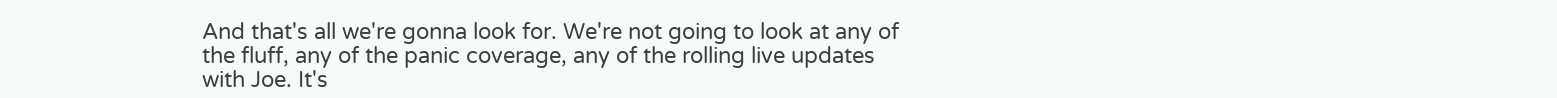And that's all we're gonna look for. We're not going to look at any of the fluff, any of the panic coverage, any of the rolling live updates with Joe. It's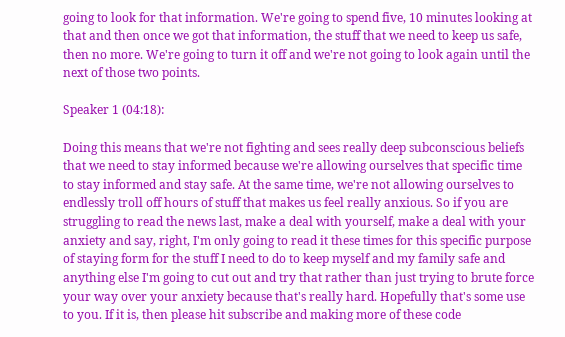going to look for that information. We're going to spend five, 10 minutes looking at that and then once we got that information, the stuff that we need to keep us safe, then no more. We're going to turn it off and we're not going to look again until the next of those two points.

Speaker 1 (04:18):

Doing this means that we're not fighting and sees really deep subconscious beliefs that we need to stay informed because we're allowing ourselves that specific time to stay informed and stay safe. At the same time, we're not allowing ourselves to endlessly troll off hours of stuff that makes us feel really anxious. So if you are struggling to read the news last, make a deal with yourself, make a deal with your anxiety and say, right, I'm only going to read it these times for this specific purpose of staying form for the stuff I need to do to keep myself and my family safe and anything else I'm going to cut out and try that rather than just trying to brute force your way over your anxiety because that's really hard. Hopefully that's some use to you. If it is, then please hit subscribe and making more of these code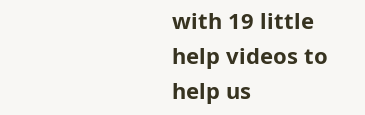with 19 little help videos to help us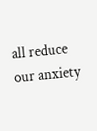all reduce our anxiety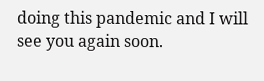doing this pandemic and I will see you again soon.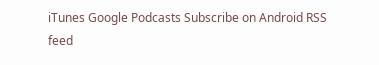iTunes Google Podcasts Subscribe on Android RSS feed